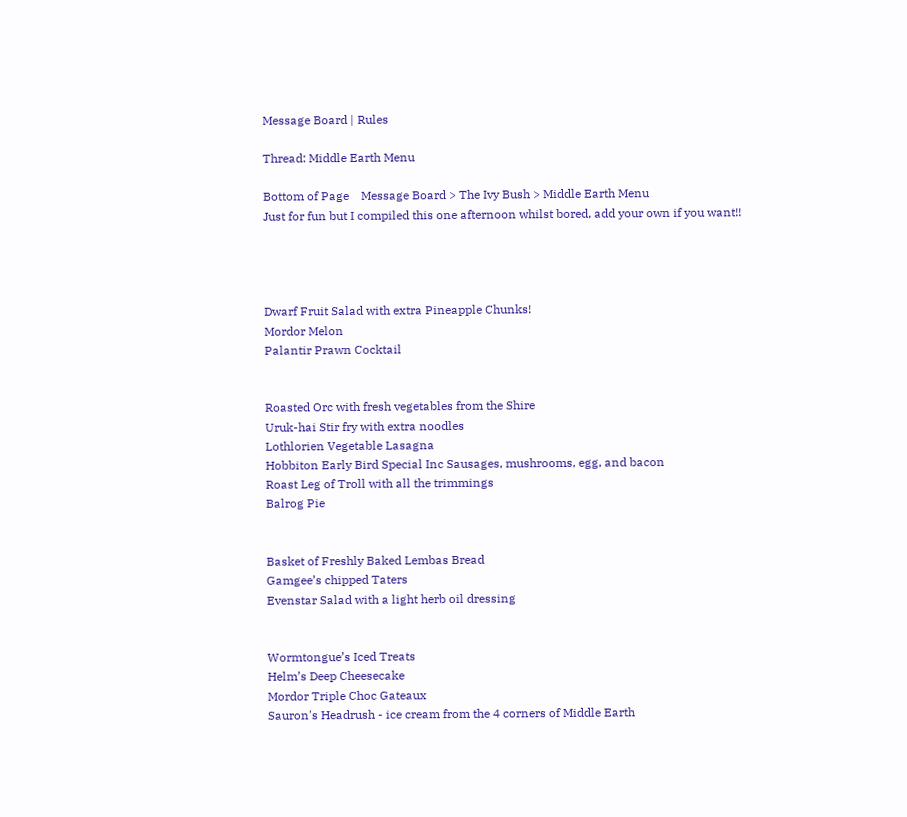Message Board | Rules

Thread: Middle Earth Menu

Bottom of Page    Message Board > The Ivy Bush > Middle Earth Menu
Just for fun but I compiled this one afternoon whilst bored, add your own if you want!!




Dwarf Fruit Salad with extra Pineapple Chunks!
Mordor Melon
Palantir Prawn Cocktail


Roasted Orc with fresh vegetables from the Shire
Uruk-hai Stir fry with extra noodles
Lothlorien Vegetable Lasagna
Hobbiton Early Bird Special Inc Sausages, mushrooms, egg, and bacon
Roast Leg of Troll with all the trimmings
Balrog Pie


Basket of Freshly Baked Lembas Bread
Gamgee’s chipped Taters
Evenstar Salad with a light herb oil dressing


Wormtongue’s Iced Treats
Helm’s Deep Cheesecake
Mordor Triple Choc Gateaux
Sauron's Headrush - ice cream from the 4 corners of Middle Earth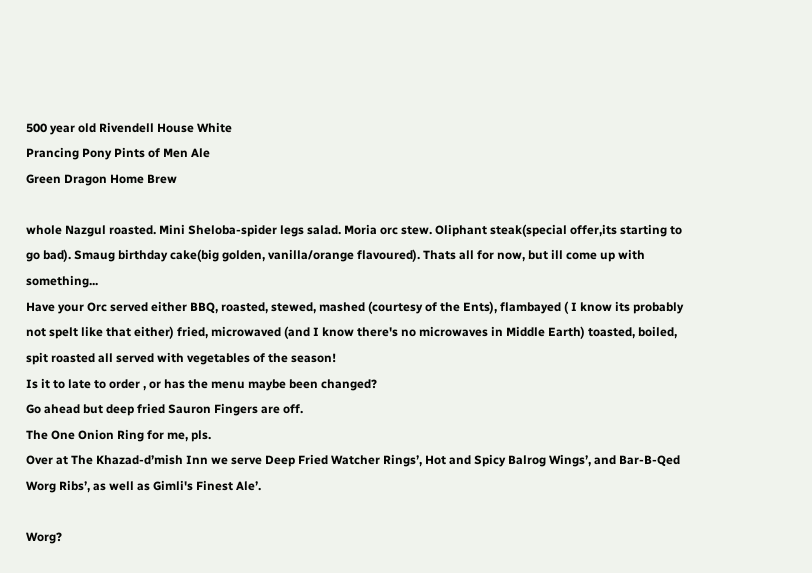500 year old Rivendell House White
Prancing Pony Pints of Men Ale
Green Dragon Home Brew

whole Nazgul roasted. Mini Sheloba-spider legs salad. Moria orc stew. Oliphant steak(special offer,its starting to go bad). Smaug birthday cake(big golden, vanilla/orange flavoured). Thats all for now, but ill come up with something...
Have your Orc served either BBQ, roasted, stewed, mashed (courtesy of the Ents), flambayed ( I know its probably not spelt like that either) fried, microwaved (and I know there's no microwaves in Middle Earth) toasted, boiled, spit roasted all served with vegetables of the season!
Is it to late to order , or has the menu maybe been changed?
Go ahead but deep fried Sauron Fingers are off.
The One Onion Ring for me, pls.
Over at The Khazad-d’mish Inn we serve Deep Fried Watcher Rings’, Hot and Spicy Balrog Wings’, and Bar-B-Qed Worg Ribs’, as well as Gimli's Finest Ale’.

Worg?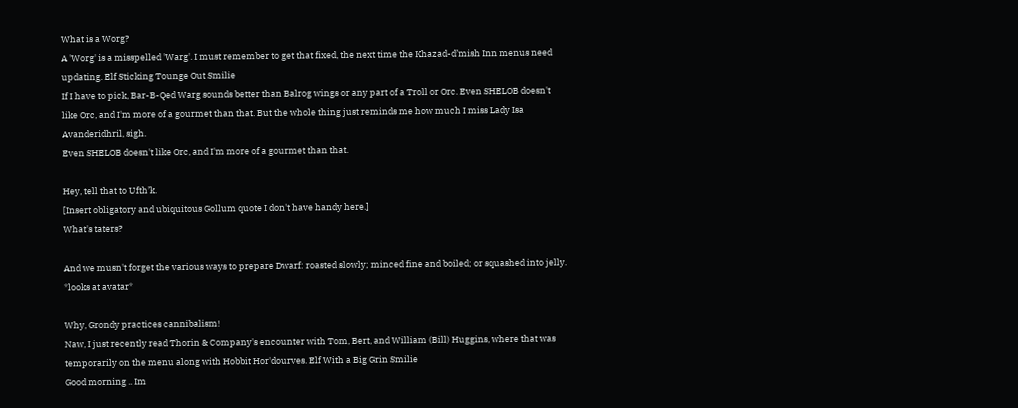What is a Worg?
A 'Worg' is a misspelled 'Warg'. I must remember to get that fixed, the next time the Khazad-d’mish Inn menus need updating. Elf Sticking Tounge Out Smilie
If I have to pick, Bar-B-Qed Warg sounds better than Balrog wings or any part of a Troll or Orc. Even SHELOB doesn't like Orc, and I'm more of a gourmet than that. But the whole thing just reminds me how much I miss Lady Isa Avanderidhril, sigh.
Even SHELOB doesn't like Orc, and I'm more of a gourmet than that.

Hey, tell that to Ufth’k.
[Insert obligatory and ubiquitous Gollum quote I don't have handy here.]
What's taters?

And we musn't forget the various ways to prepare Dwarf: roasted slowly; minced fine and boiled; or squashed into jelly.
*looks at avatar*

Why, Grondy practices cannibalism!
Naw, I just recently read Thorin & Company's encounter with Tom, Bert, and William (Bill) Huggins, where that was temporarily on the menu along with Hobbit Hor'dourves. Elf With a Big Grin Smilie
Good morning .. Im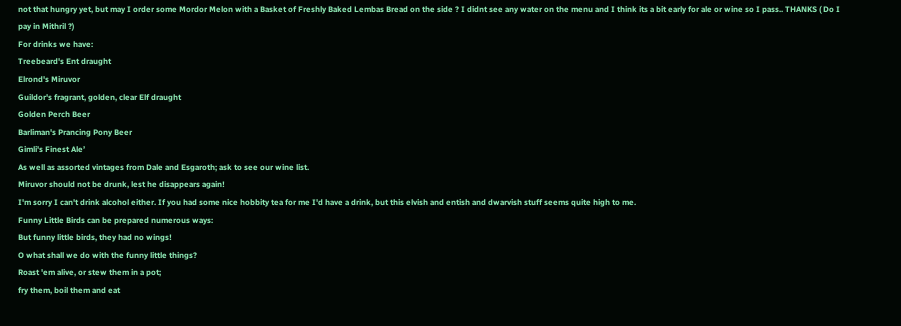not that hungry yet, but may I order some Mordor Melon with a Basket of Freshly Baked Lembas Bread on the side ? I didnt see any water on the menu and I think its a bit early for ale or wine so I pass.. THANKS ( Do I pay in Mithril ?)
For drinks we have:
Treebeard's Ent draught
Elrond's Miruvor
Guildor's fragrant, golden, clear Elf draught
Golden Perch Beer
Barliman's Prancing Pony Beer
Gimli's Finest Ale’
As well as assorted vintages from Dale and Esgaroth; ask to see our wine list.
Miruvor should not be drunk, lest he disappears again!
I'm sorry I can't drink alcohol either. If you had some nice hobbity tea for me I'd have a drink, but this elvish and entish and dwarvish stuff seems quite high to me.
Funny Little Birds can be prepared numerous ways:
But funny little birds, they had no wings!
O what shall we do with the funny little things?
Roast 'em alive, or stew them in a pot;
fry them, boil them and eat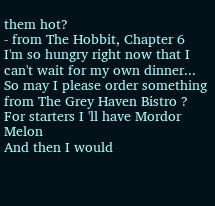them hot?
- from The Hobbit, Chapter 6
I'm so hungry right now that I can't wait for my own dinner... So may I please order something from The Grey Haven Bistro ?
For starters I 'll have Mordor Melon
And then I would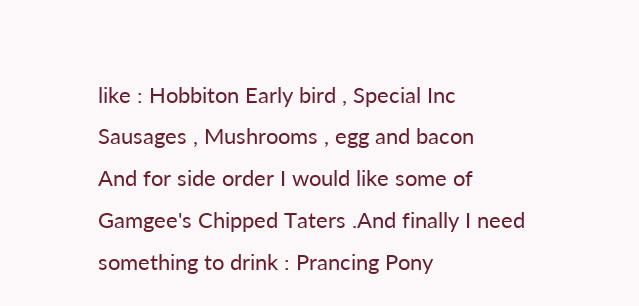like : Hobbiton Early bird , Special Inc Sausages , Mushrooms , egg and bacon
And for side order I would like some of Gamgee's Chipped Taters .And finally I need something to drink : Prancing Pony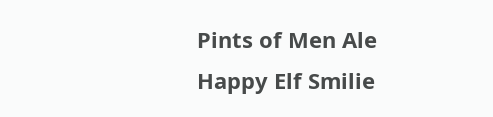Pints of Men Ale Happy Elf Smilie